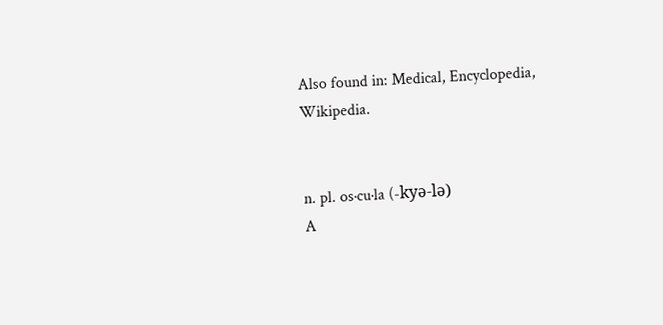Also found in: Medical, Encyclopedia, Wikipedia.


n. pl. os·cu·la (-kyə-lə)
A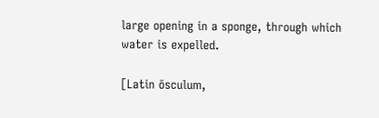large opening in a sponge, through which water is expelled.

[Latin ōsculum,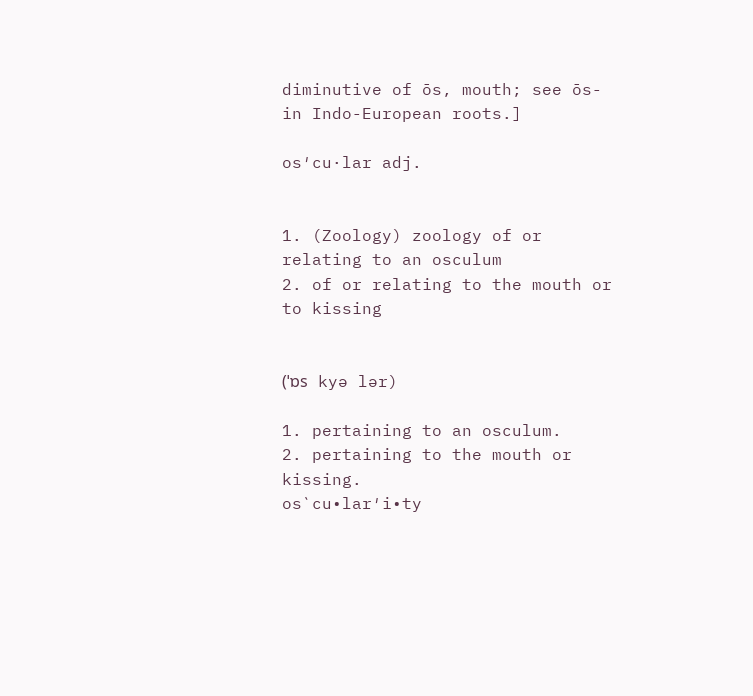diminutive of ōs, mouth; see ōs- in Indo-European roots.]

os′cu·lar adj.


1. (Zoology) zoology of or relating to an osculum
2. of or relating to the mouth or to kissing


(ˈɒs kyə lər)

1. pertaining to an osculum.
2. pertaining to the mouth or kissing.
os`cu•lar′i•ty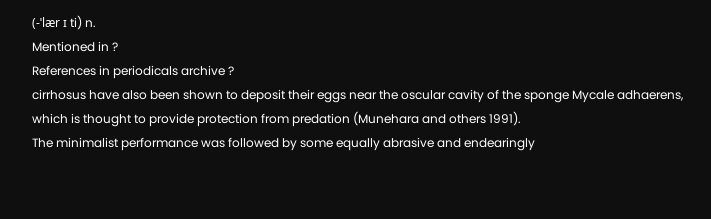(-ˈlær ɪ ti) n.
Mentioned in ?
References in periodicals archive ?
cirrhosus have also been shown to deposit their eggs near the oscular cavity of the sponge Mycale adhaerens, which is thought to provide protection from predation (Munehara and others 1991).
The minimalist performance was followed by some equally abrasive and endearingly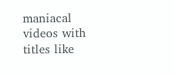maniacal videos with titles like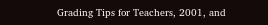Grading Tips for Teachers, 2001, and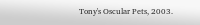Tony's Oscular Pets, 2003.